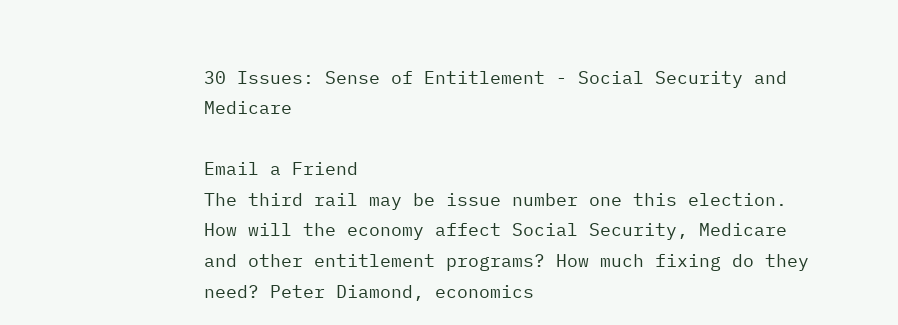30 Issues: Sense of Entitlement - Social Security and Medicare

Email a Friend
The third rail may be issue number one this election. How will the economy affect Social Security, Medicare and other entitlement programs? How much fixing do they need? Peter Diamond, economics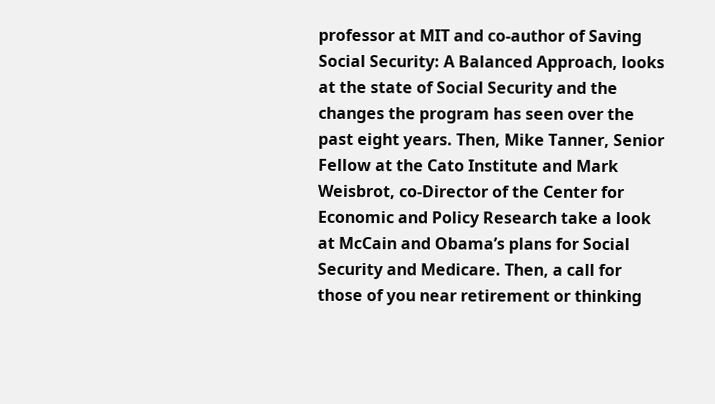professor at MIT and co-author of Saving Social Security: A Balanced Approach, looks at the state of Social Security and the changes the program has seen over the past eight years. Then, Mike Tanner, Senior Fellow at the Cato Institute and Mark Weisbrot, co-Director of the Center for Economic and Policy Research take a look at McCain and Obama’s plans for Social Security and Medicare. Then, a call for those of you near retirement or thinking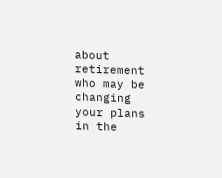about retirement who may be changing your plans in the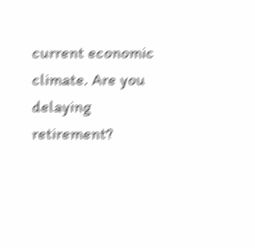current economic climate. Are you delaying retirement?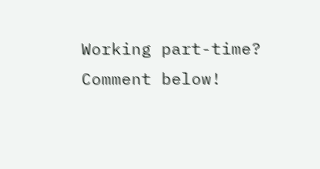Working part-time? Comment below!